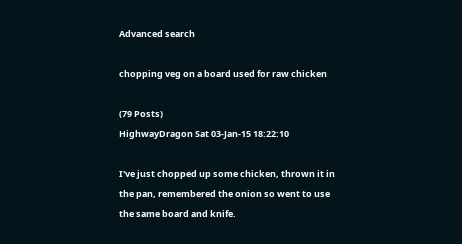Advanced search

chopping veg on a board used for raw chicken

(79 Posts)
HighwayDragon Sat 03-Jan-15 18:22:10

I've just chopped up some chicken, thrown it in the pan, remembered the onion so went to use the same board and knife.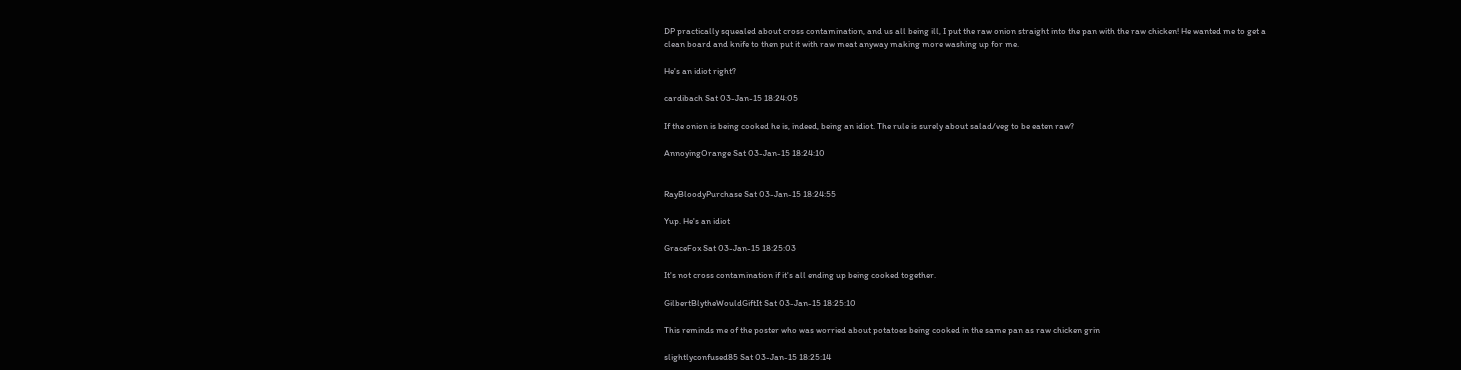DP practically squealed about cross contamination, and us all being ill, I put the raw onion straight into the pan with the raw chicken! He wanted me to get a clean board and knife to then put it with raw meat anyway making more washing up for me.

He's an idiot right?

cardibach Sat 03-Jan-15 18:24:05

If the onion is being cooked he is, indeed, being an idiot. The rule is surely about salad/veg to be eaten raw?

AnnoyingOrange Sat 03-Jan-15 18:24:10


RayBloodyPurchase Sat 03-Jan-15 18:24:55

Yup. He's an idiot

GraceFox Sat 03-Jan-15 18:25:03

It's not cross contamination if it's all ending up being cooked together.

GilbertBlytheWouldGiftIt Sat 03-Jan-15 18:25:10

This reminds me of the poster who was worried about potatoes being cooked in the same pan as raw chicken grin

slightlyconfused85 Sat 03-Jan-15 18:25:14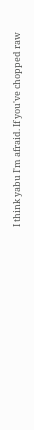I think yabu I'm afraid. If you've chopped raw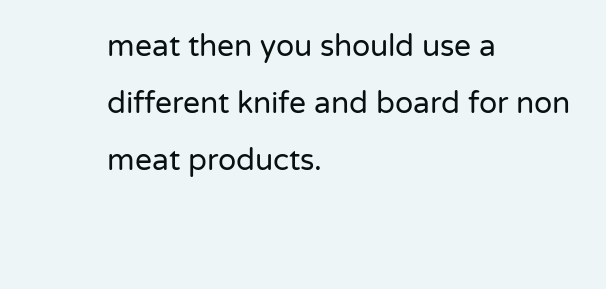meat then you should use a different knife and board for non meat products.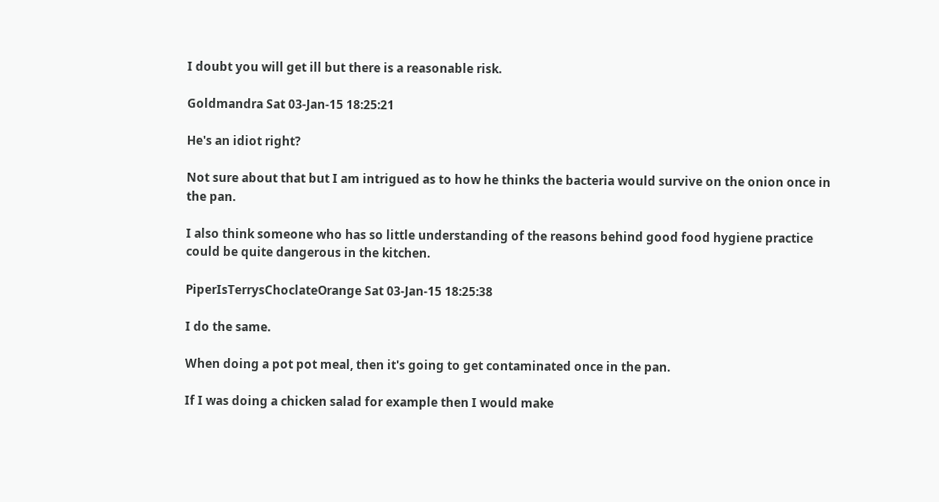I doubt you will get ill but there is a reasonable risk.

Goldmandra Sat 03-Jan-15 18:25:21

He's an idiot right?

Not sure about that but I am intrigued as to how he thinks the bacteria would survive on the onion once in the pan.

I also think someone who has so little understanding of the reasons behind good food hygiene practice could be quite dangerous in the kitchen.

PiperIsTerrysChoclateOrange Sat 03-Jan-15 18:25:38

I do the same.

When doing a pot pot meal, then it's going to get contaminated once in the pan.

If I was doing a chicken salad for example then I would make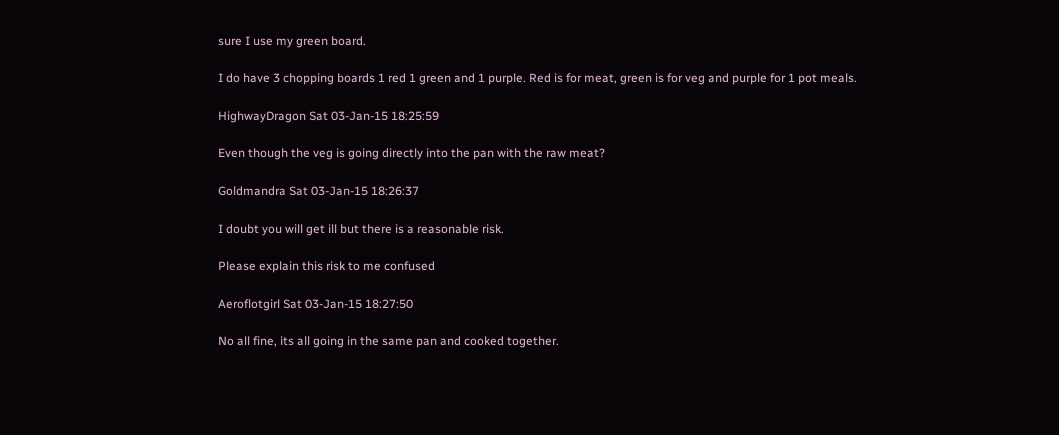sure I use my green board.

I do have 3 chopping boards 1 red 1 green and 1 purple. Red is for meat, green is for veg and purple for 1 pot meals.

HighwayDragon Sat 03-Jan-15 18:25:59

Even though the veg is going directly into the pan with the raw meat?

Goldmandra Sat 03-Jan-15 18:26:37

I doubt you will get ill but there is a reasonable risk.

Please explain this risk to me confused

Aeroflotgirl Sat 03-Jan-15 18:27:50

No all fine, its all going in the same pan and cooked together.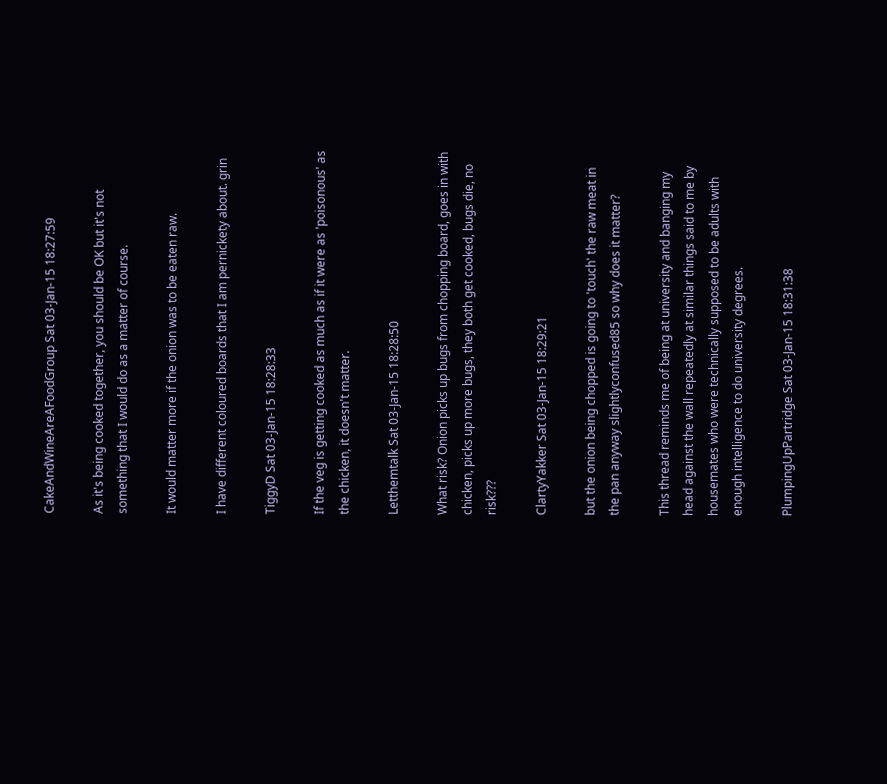CakeAndWineAreAFoodGroup Sat 03-Jan-15 18:27:59

As it's being cooked together, you should be OK but it's not something that I would do as a matter of course.

It would matter more if the onion was to be eaten raw.

I have different coloured boards that I am pernickety about. grin

TiggyD Sat 03-Jan-15 18:28:33

If the veg is getting cooked as much as if it were as 'poisonous' as the chicken, it doesn't matter.

Letthemtalk Sat 03-Jan-15 18:28:50

What risk? Onion picks up bugs from chopping board, goes in with chicken, picks up more bugs, they both get cooked, bugs die, no risk???

ClartyYakker Sat 03-Jan-15 18:29:21

but the onion being chopped is going to 'touch' the raw meat in the pan anyway slightlyconfused85 so why does it matter?

This thread reminds me of being at university and banging my head against the wall repeatedly at similar things said to me by housemates who were technically supposed to be adults with enough intelligence to do university degrees.

PlumpingUpPartridge Sat 03-Jan-15 18:31:38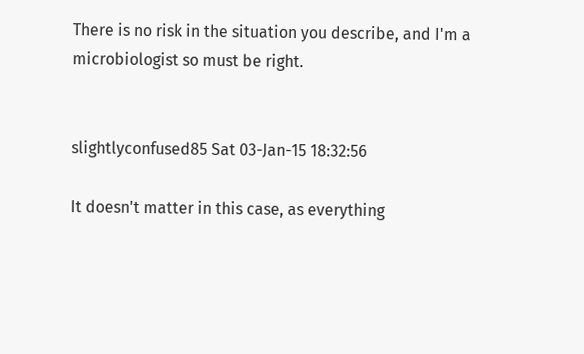There is no risk in the situation you describe, and I'm a microbiologist so must be right.


slightlyconfused85 Sat 03-Jan-15 18:32:56

It doesn't matter in this case, as everything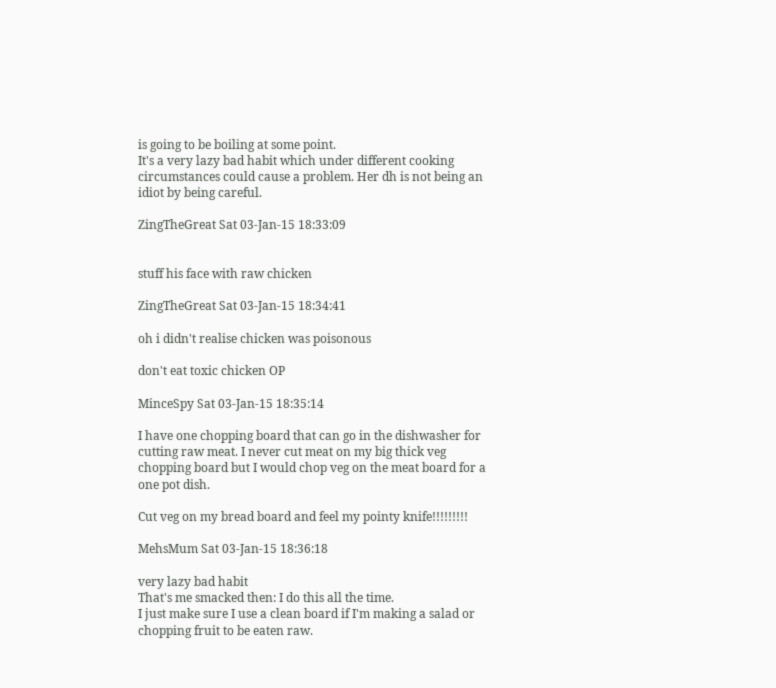is going to be boiling at some point.
It's a very lazy bad habit which under different cooking circumstances could cause a problem. Her dh is not being an idiot by being careful.

ZingTheGreat Sat 03-Jan-15 18:33:09


stuff his face with raw chicken

ZingTheGreat Sat 03-Jan-15 18:34:41

oh i didn't realise chicken was poisonous

don't eat toxic chicken OP

MinceSpy Sat 03-Jan-15 18:35:14

I have one chopping board that can go in the dishwasher for cutting raw meat. I never cut meat on my big thick veg chopping board but I would chop veg on the meat board for a one pot dish.

Cut veg on my bread board and feel my pointy knife!!!!!!!!!

MehsMum Sat 03-Jan-15 18:36:18

very lazy bad habit
That's me smacked then: I do this all the time.
I just make sure I use a clean board if I'm making a salad or chopping fruit to be eaten raw.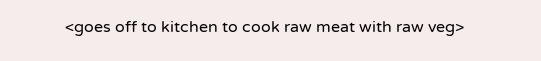<goes off to kitchen to cook raw meat with raw veg>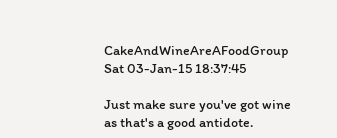CakeAndWineAreAFoodGroup Sat 03-Jan-15 18:37:45

Just make sure you've got wine as that's a good antidote.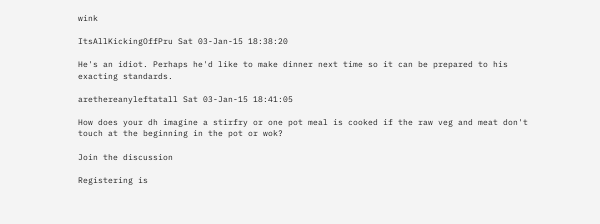wink

ItsAllKickingOffPru Sat 03-Jan-15 18:38:20

He's an idiot. Perhaps he'd like to make dinner next time so it can be prepared to his exacting standards.

arethereanyleftatall Sat 03-Jan-15 18:41:05

How does your dh imagine a stirfry or one pot meal is cooked if the raw veg and meat don't touch at the beginning in the pot or wok?

Join the discussion

Registering is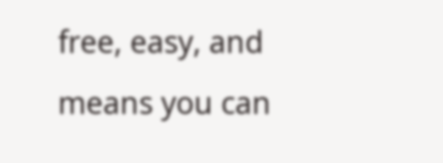free, easy, and means you can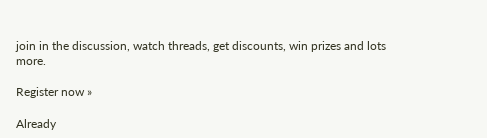join in the discussion, watch threads, get discounts, win prizes and lots more.

Register now »

Already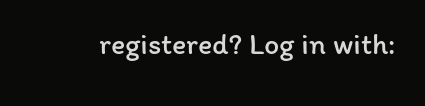registered? Log in with: